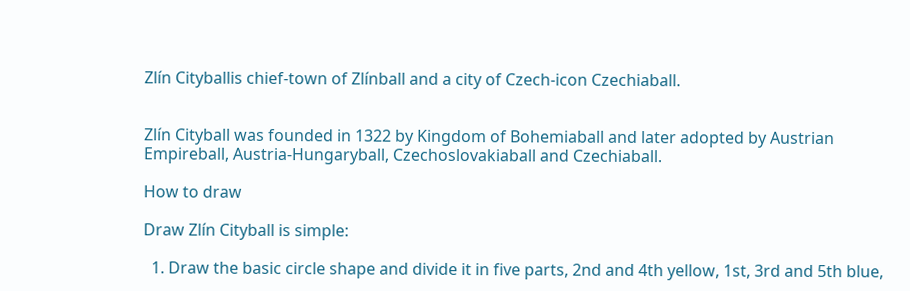Zlín Cityballis chief-town of Zlínball and a city of Czech-icon Czechiaball.


Zlín Cityball was founded in 1322 by Kingdom of Bohemiaball and later adopted by Austrian Empireball, Austria-Hungaryball, Czechoslovakiaball and Czechiaball.

How to draw

Draw Zlín Cityball is simple:

  1. Draw the basic circle shape and divide it in five parts, 2nd and 4th yellow, 1st, 3rd and 5th blue,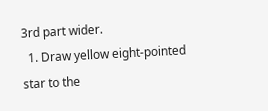3rd part wider.
  1. Draw yellow eight-pointed star to the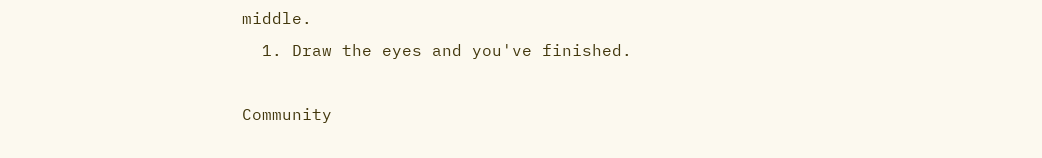middle.
  1. Draw the eyes and you've finished.

Community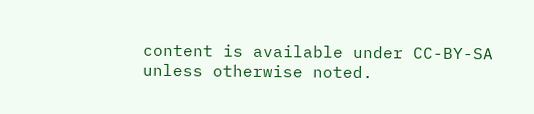content is available under CC-BY-SA unless otherwise noted.